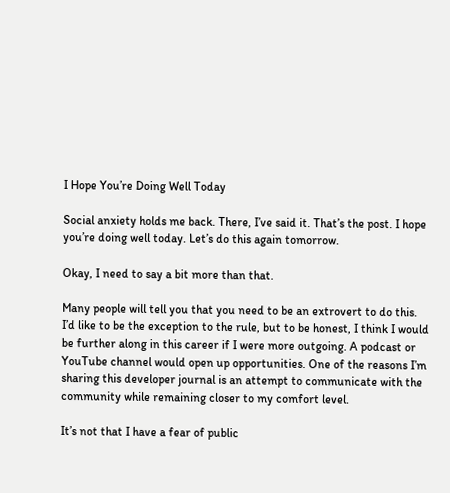I Hope You’re Doing Well Today

Social anxiety holds me back. There, I’ve said it. That’s the post. I hope you’re doing well today. Let’s do this again tomorrow.

Okay, I need to say a bit more than that.

Many people will tell you that you need to be an extrovert to do this. I’d like to be the exception to the rule, but to be honest, I think I would be further along in this career if I were more outgoing. A podcast or YouTube channel would open up opportunities. One of the reasons I’m sharing this developer journal is an attempt to communicate with the community while remaining closer to my comfort level.

It’s not that I have a fear of public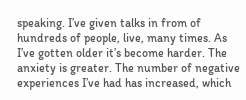speaking. I’ve given talks in from of hundreds of people, live, many times. As I’ve gotten older it’s become harder. The anxiety is greater. The number of negative experiences I’ve had has increased, which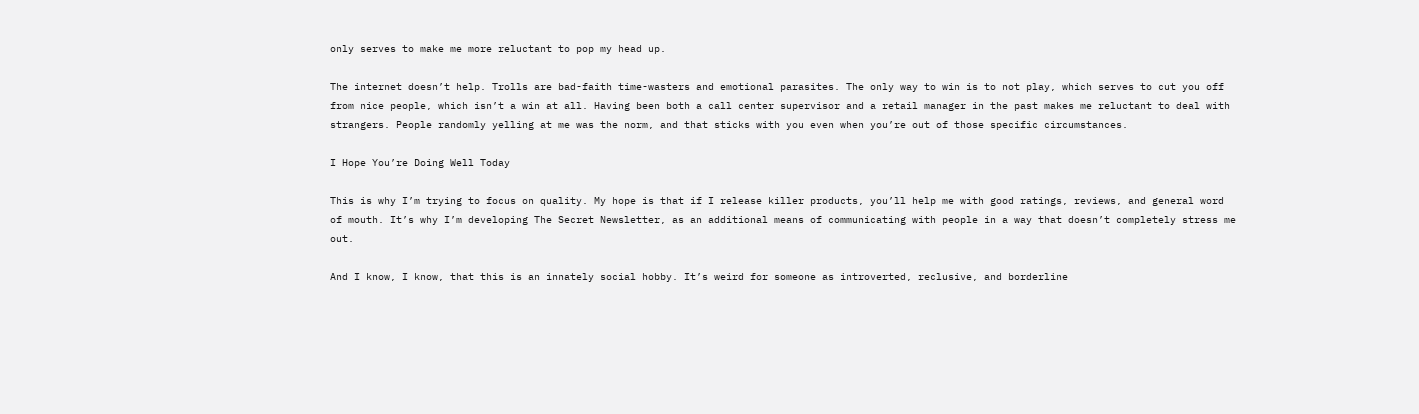only serves to make me more reluctant to pop my head up.

The internet doesn’t help. Trolls are bad-faith time-wasters and emotional parasites. The only way to win is to not play, which serves to cut you off from nice people, which isn’t a win at all. Having been both a call center supervisor and a retail manager in the past makes me reluctant to deal with strangers. People randomly yelling at me was the norm, and that sticks with you even when you’re out of those specific circumstances.

I Hope You’re Doing Well Today

This is why I’m trying to focus on quality. My hope is that if I release killer products, you’ll help me with good ratings, reviews, and general word of mouth. It’s why I’m developing The Secret Newsletter, as an additional means of communicating with people in a way that doesn’t completely stress me out.

And I know, I know, that this is an innately social hobby. It’s weird for someone as introverted, reclusive, and borderline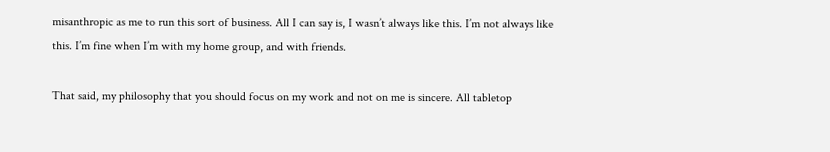misanthropic as me to run this sort of business. All I can say is, I wasn’t always like this. I’m not always like this. I’m fine when I’m with my home group, and with friends.

That said, my philosophy that you should focus on my work and not on me is sincere. All tabletop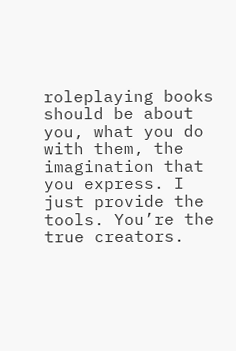roleplaying books should be about you, what you do with them, the imagination that you express. I just provide the tools. You’re the true creators.